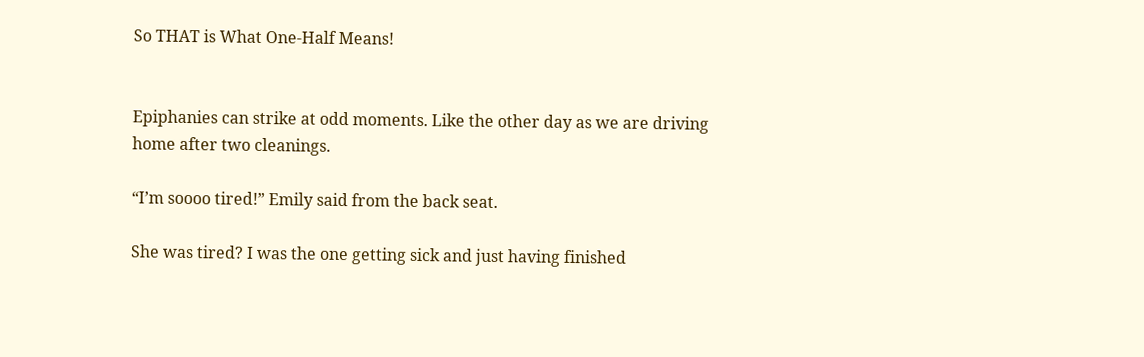So THAT is What One-Half Means!


Epiphanies can strike at odd moments. Like the other day as we are driving home after two cleanings.

“I’m soooo tired!” Emily said from the back seat.

She was tired? I was the one getting sick and just having finished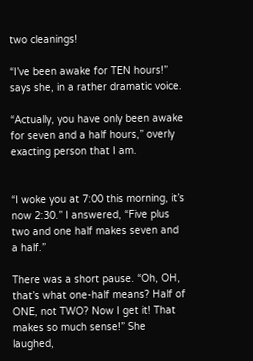two cleanings!

“I’ve been awake for TEN hours!” says she, in a rather dramatic voice.

“Actually, you have only been awake for seven and a half hours,” overly exacting person that I am.


“I woke you at 7:00 this morning, it’s now 2:30.” I answered, “Five plus two and one half makes seven and a half.”

There was a short pause. “Oh, OH, that’s what one-half means? Half of ONE, not TWO? Now I get it! That makes so much sense!” She laughed,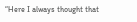“Here I always thought that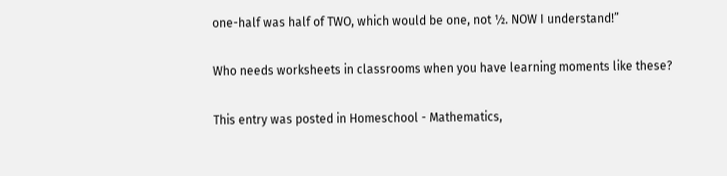one-half was half of TWO, which would be one, not ½. NOW I understand!”

Who needs worksheets in classrooms when you have learning moments like these?

This entry was posted in Homeschool - Mathematics,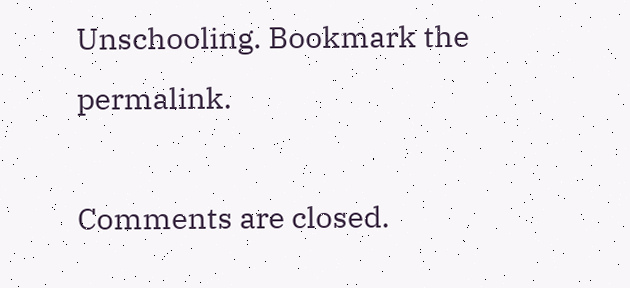Unschooling. Bookmark the permalink.

Comments are closed.